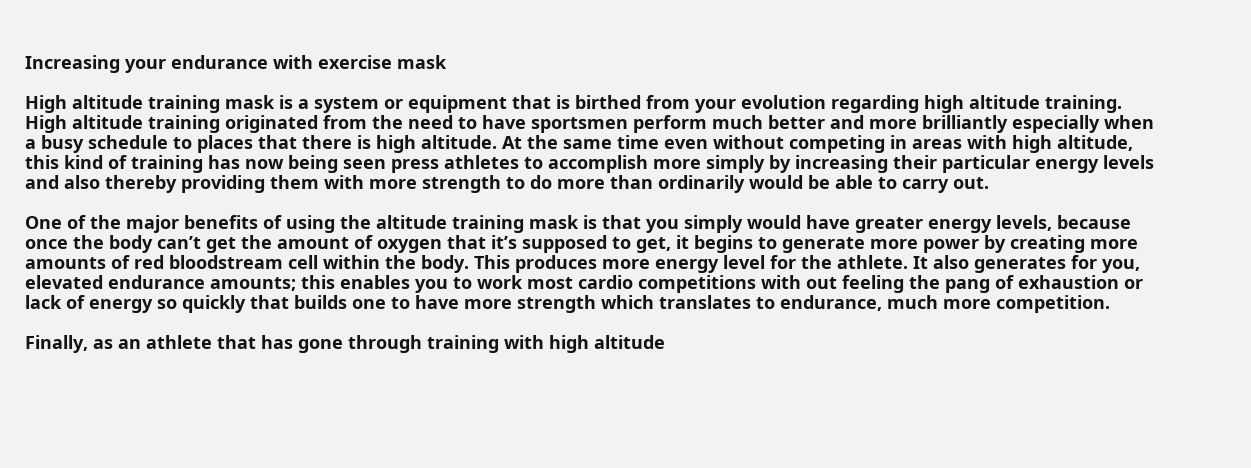Increasing your endurance with exercise mask

High altitude training mask is a system or equipment that is birthed from your evolution regarding high altitude training. High altitude training originated from the need to have sportsmen perform much better and more brilliantly especially when a busy schedule to places that there is high altitude. At the same time even without competing in areas with high altitude, this kind of training has now being seen press athletes to accomplish more simply by increasing their particular energy levels and also thereby providing them with more strength to do more than ordinarily would be able to carry out.

One of the major benefits of using the altitude training mask is that you simply would have greater energy levels, because once the body can’t get the amount of oxygen that it’s supposed to get, it begins to generate more power by creating more amounts of red bloodstream cell within the body. This produces more energy level for the athlete. It also generates for you, elevated endurance amounts; this enables you to work most cardio competitions with out feeling the pang of exhaustion or lack of energy so quickly that builds one to have more strength which translates to endurance, much more competition.

Finally, as an athlete that has gone through training with high altitude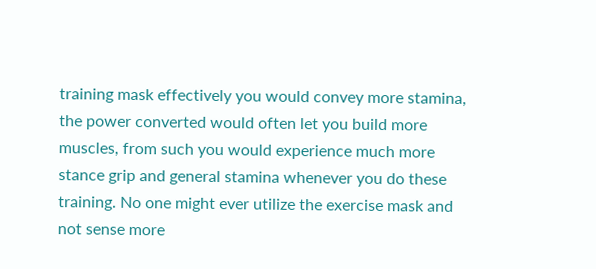training mask effectively you would convey more stamina, the power converted would often let you build more muscles, from such you would experience much more stance grip and general stamina whenever you do these training. No one might ever utilize the exercise mask and not sense more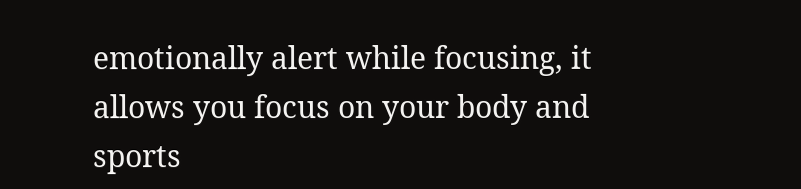emotionally alert while focusing, it allows you focus on your body and sports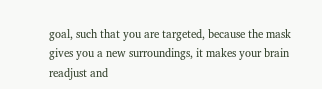goal, such that you are targeted, because the mask gives you a new surroundings, it makes your brain readjust and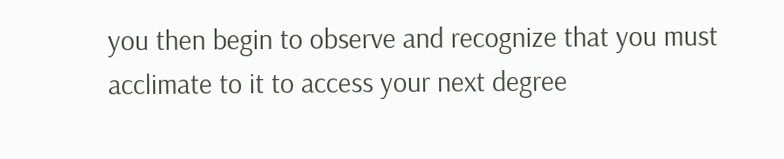you then begin to observe and recognize that you must acclimate to it to access your next degree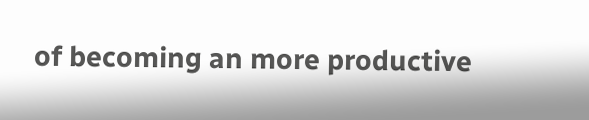of becoming an more productive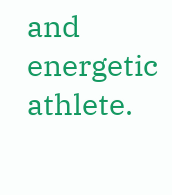and energetic athlete.